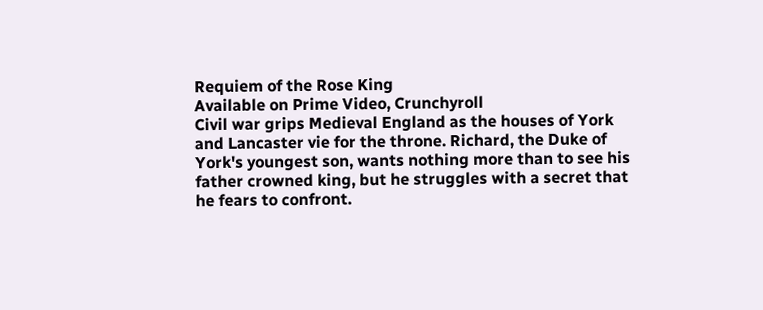Requiem of the Rose King
Available on Prime Video, Crunchyroll
Civil war grips Medieval England as the houses of York and Lancaster vie for the throne. Richard, the Duke of York's youngest son, wants nothing more than to see his father crowned king, but he struggles with a secret that he fears to confront.